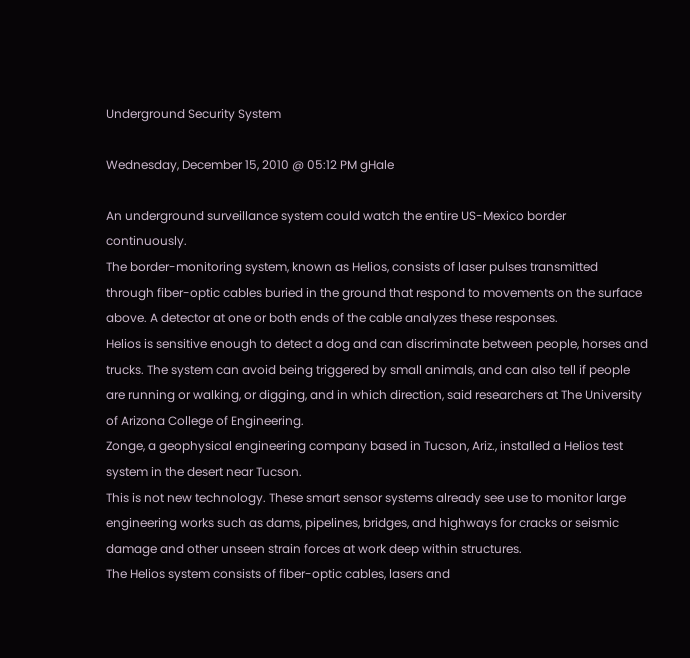Underground Security System

Wednesday, December 15, 2010 @ 05:12 PM gHale

An underground surveillance system could watch the entire US-Mexico border continuously.
The border-monitoring system, known as Helios, consists of laser pulses transmitted through fiber-optic cables buried in the ground that respond to movements on the surface above. A detector at one or both ends of the cable analyzes these responses.
Helios is sensitive enough to detect a dog and can discriminate between people, horses and trucks. The system can avoid being triggered by small animals, and can also tell if people are running or walking, or digging, and in which direction, said researchers at The University of Arizona College of Engineering.
Zonge, a geophysical engineering company based in Tucson, Ariz., installed a Helios test system in the desert near Tucson.
This is not new technology. These smart sensor systems already see use to monitor large engineering works such as dams, pipelines, bridges, and highways for cracks or seismic damage and other unseen strain forces at work deep within structures.
The Helios system consists of fiber-optic cables, lasers and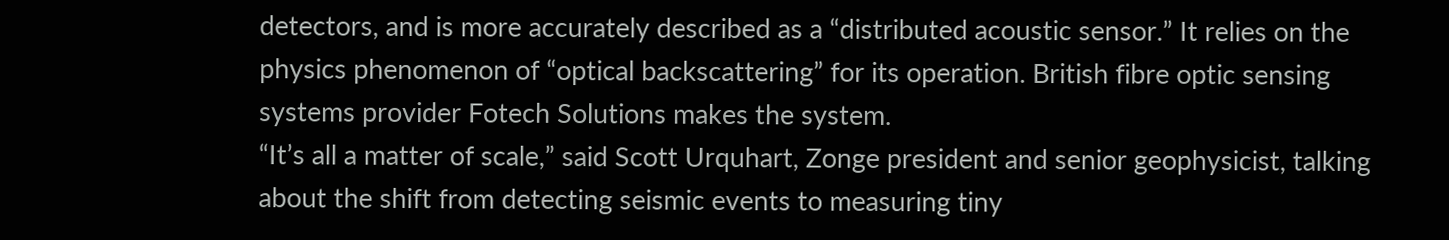detectors, and is more accurately described as a “distributed acoustic sensor.” It relies on the physics phenomenon of “optical backscattering” for its operation. British fibre optic sensing systems provider Fotech Solutions makes the system.
“It’s all a matter of scale,” said Scott Urquhart, Zonge president and senior geophysicist, talking about the shift from detecting seismic events to measuring tiny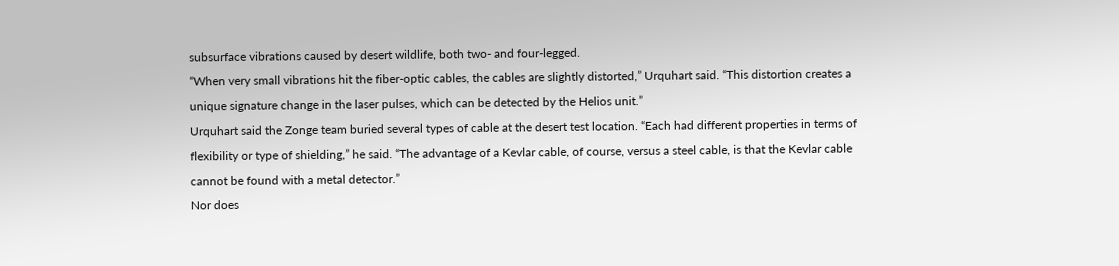subsurface vibrations caused by desert wildlife, both two- and four-legged.
“When very small vibrations hit the fiber-optic cables, the cables are slightly distorted,” Urquhart said. “This distortion creates a unique signature change in the laser pulses, which can be detected by the Helios unit.”
Urquhart said the Zonge team buried several types of cable at the desert test location. “Each had different properties in terms of flexibility or type of shielding,” he said. “The advantage of a Kevlar cable, of course, versus a steel cable, is that the Kevlar cable cannot be found with a metal detector.”
Nor does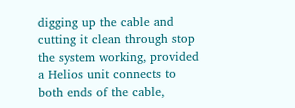digging up the cable and cutting it clean through stop the system working, provided a Helios unit connects to both ends of the cable,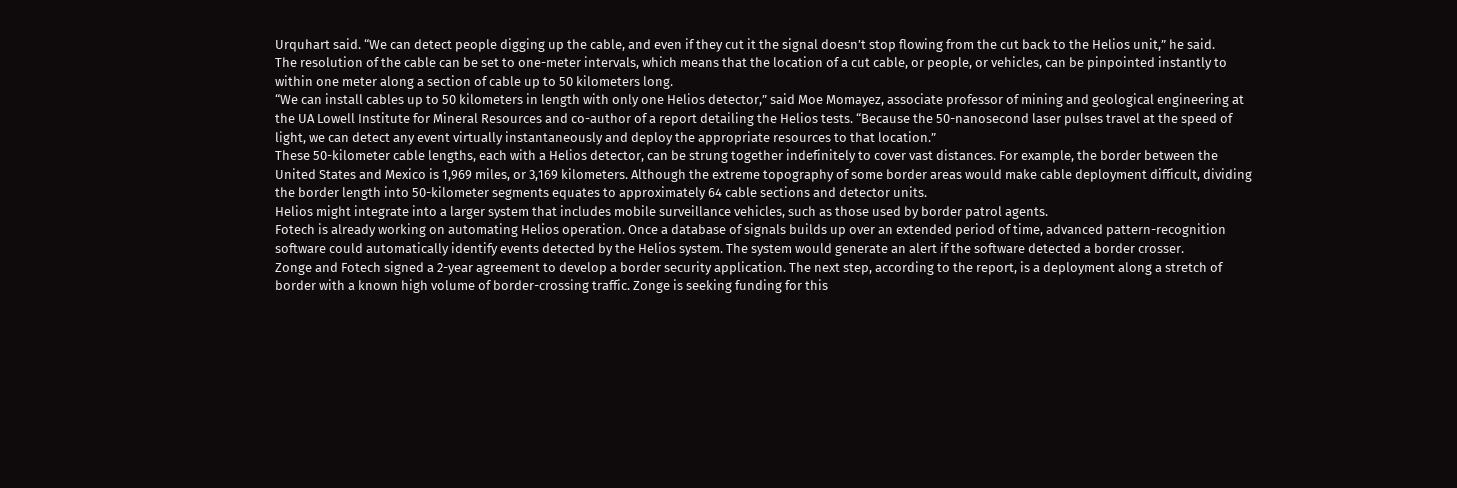Urquhart said. “We can detect people digging up the cable, and even if they cut it the signal doesn’t stop flowing from the cut back to the Helios unit,” he said.
The resolution of the cable can be set to one-meter intervals, which means that the location of a cut cable, or people, or vehicles, can be pinpointed instantly to within one meter along a section of cable up to 50 kilometers long.
“We can install cables up to 50 kilometers in length with only one Helios detector,” said Moe Momayez, associate professor of mining and geological engineering at the UA Lowell Institute for Mineral Resources and co-author of a report detailing the Helios tests. “Because the 50-nanosecond laser pulses travel at the speed of light, we can detect any event virtually instantaneously and deploy the appropriate resources to that location.”
These 50-kilometer cable lengths, each with a Helios detector, can be strung together indefinitely to cover vast distances. For example, the border between the United States and Mexico is 1,969 miles, or 3,169 kilometers. Although the extreme topography of some border areas would make cable deployment difficult, dividing the border length into 50-kilometer segments equates to approximately 64 cable sections and detector units.
Helios might integrate into a larger system that includes mobile surveillance vehicles, such as those used by border patrol agents.
Fotech is already working on automating Helios operation. Once a database of signals builds up over an extended period of time, advanced pattern-recognition software could automatically identify events detected by the Helios system. The system would generate an alert if the software detected a border crosser.
Zonge and Fotech signed a 2-year agreement to develop a border security application. The next step, according to the report, is a deployment along a stretch of border with a known high volume of border-crossing traffic. Zonge is seeking funding for this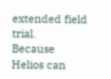extended field trial.
Because Helios can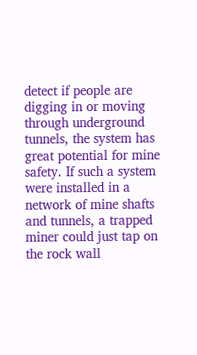detect if people are digging in or moving through underground tunnels, the system has great potential for mine safety. If such a system were installed in a network of mine shafts and tunnels, a trapped miner could just tap on the rock wall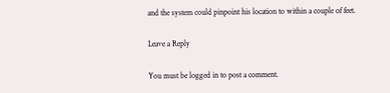and the system could pinpoint his location to within a couple of feet.

Leave a Reply

You must be logged in to post a comment.